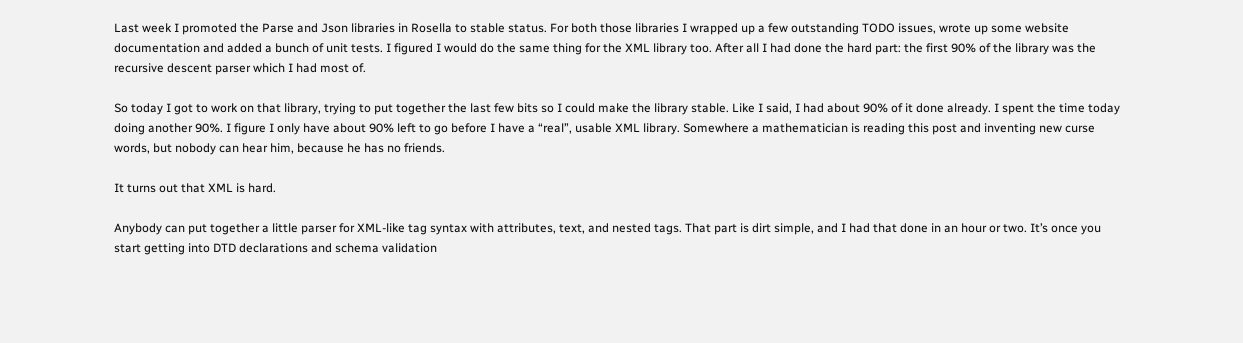Last week I promoted the Parse and Json libraries in Rosella to stable status. For both those libraries I wrapped up a few outstanding TODO issues, wrote up some website documentation and added a bunch of unit tests. I figured I would do the same thing for the XML library too. After all I had done the hard part: the first 90% of the library was the recursive descent parser which I had most of.

So today I got to work on that library, trying to put together the last few bits so I could make the library stable. Like I said, I had about 90% of it done already. I spent the time today doing another 90%. I figure I only have about 90% left to go before I have a “real”, usable XML library. Somewhere a mathematician is reading this post and inventing new curse words, but nobody can hear him, because he has no friends.

It turns out that XML is hard.

Anybody can put together a little parser for XML-like tag syntax with attributes, text, and nested tags. That part is dirt simple, and I had that done in an hour or two. It’s once you start getting into DTD declarations and schema validation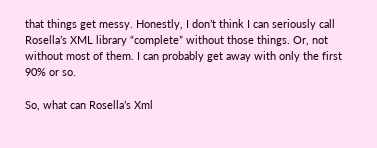that things get messy. Honestly, I don’t think I can seriously call Rosella’s XML library “complete” without those things. Or, not without most of them. I can probably get away with only the first 90% or so.

So, what can Rosella’s Xml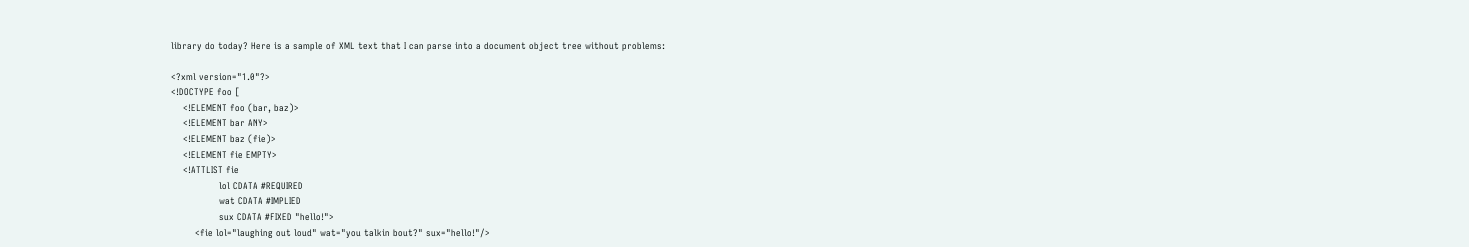library do today? Here is a sample of XML text that I can parse into a document object tree without problems:

<?xml version="1.0"?>
<!DOCTYPE foo [
    <!ELEMENT foo (bar, baz)>
    <!ELEMENT bar ANY>
    <!ELEMENT baz (fie)>
    <!ELEMENT fie EMPTY>
    <!ATTLIST fie
                lol CDATA #REQUIRED
                wat CDATA #IMPLIED
                sux CDATA #FIXED "hello!">
        <fie lol="laughing out loud" wat="you talkin bout?" sux="hello!"/>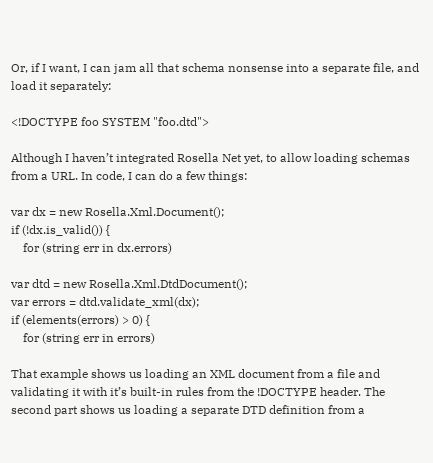Or, if I want, I can jam all that schema nonsense into a separate file, and load it separately:

<!DOCTYPE foo SYSTEM "foo.dtd">

Although I haven’t integrated Rosella Net yet, to allow loading schemas from a URL. In code, I can do a few things:

var dx = new Rosella.Xml.Document();
if (!dx.is_valid()) {
    for (string err in dx.errors)

var dtd = new Rosella.Xml.DtdDocument();
var errors = dtd.validate_xml(dx);
if (elements(errors) > 0) {
    for (string err in errors)

That example shows us loading an XML document from a file and validating it with it’s built-in rules from the !DOCTYPE header. The second part shows us loading a separate DTD definition from a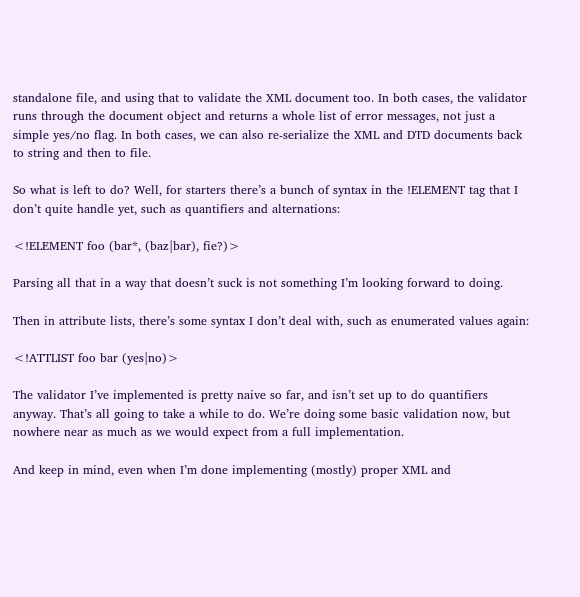standalone file, and using that to validate the XML document too. In both cases, the validator runs through the document object and returns a whole list of error messages, not just a simple yes/no flag. In both cases, we can also re-serialize the XML and DTD documents back to string and then to file.

So what is left to do? Well, for starters there’s a bunch of syntax in the !ELEMENT tag that I don’t quite handle yet, such as quantifiers and alternations:

<!ELEMENT foo (bar*, (baz|bar), fie?)>

Parsing all that in a way that doesn’t suck is not something I’m looking forward to doing.

Then in attribute lists, there’s some syntax I don’t deal with, such as enumerated values again:

<!ATTLIST foo bar (yes|no)>

The validator I’ve implemented is pretty naive so far, and isn’t set up to do quantifiers anyway. That’s all going to take a while to do. We’re doing some basic validation now, but nowhere near as much as we would expect from a full implementation.

And keep in mind, even when I’m done implementing (mostly) proper XML and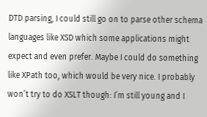DTD parsing, I could still go on to parse other schema languages like XSD which some applications might expect and even prefer. Maybe I could do something like XPath too, which would be very nice. I probably won’t try to do XSLT though: I’m still young and I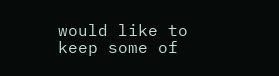would like to keep some of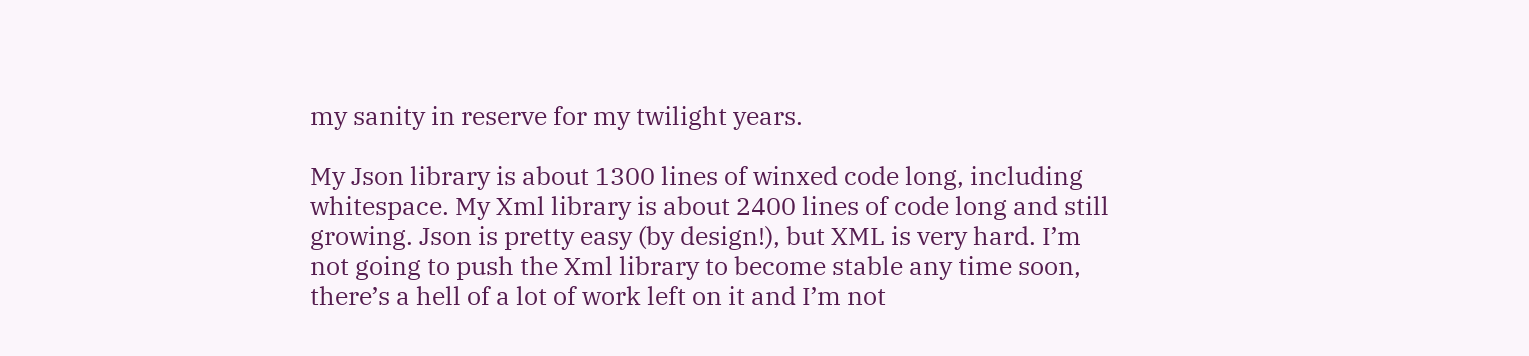my sanity in reserve for my twilight years.

My Json library is about 1300 lines of winxed code long, including whitespace. My Xml library is about 2400 lines of code long and still growing. Json is pretty easy (by design!), but XML is very hard. I’m not going to push the Xml library to become stable any time soon, there’s a hell of a lot of work left on it and I’m not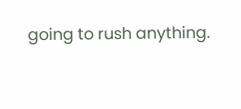going to rush anything.